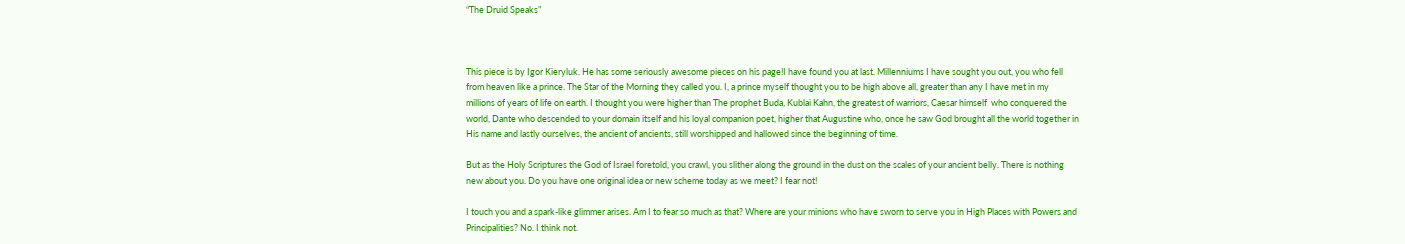“The Druid Speaks”



This piece is by Igor Kieryluk. He has some seriously awesome pieces on his page!I have found you at last. Millenniums I have sought you out, you who fell from heaven like a prince. The Star of the Morning they called you. I, a prince myself thought you to be high above all, greater than any I have met in my millions of years of life on earth. I thought you were higher than The prophet Buda, Kublai Kahn, the greatest of warriors, Caesar himself  who conquered the world, Dante who descended to your domain itself and his loyal companion poet, higher that Augustine who, once he saw God brought all the world together in His name and lastly ourselves, the ancient of ancients, still worshipped and hallowed since the beginning of time.

But as the Holy Scriptures the God of Israel foretold, you crawl, you slither along the ground in the dust on the scales of your ancient belly. There is nothing new about you. Do you have one original idea or new scheme today as we meet? I fear not!

I touch you and a spark-like glimmer arises. Am I to fear so much as that? Where are your minions who have sworn to serve you in High Places with Powers and Principalities? No. I think not.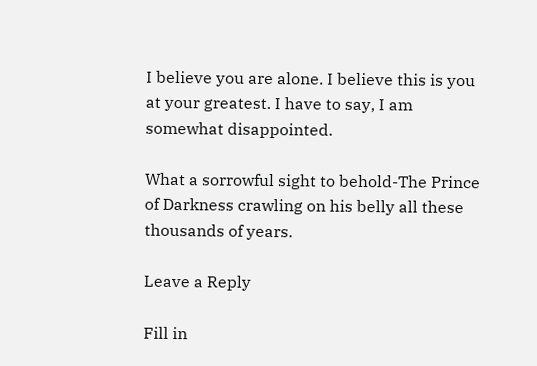I believe you are alone. I believe this is you at your greatest. I have to say, I am somewhat disappointed.

What a sorrowful sight to behold-The Prince of Darkness crawling on his belly all these thousands of years.

Leave a Reply

Fill in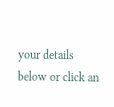your details below or click an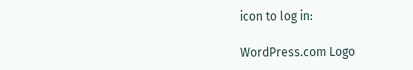icon to log in:

WordPress.com Logo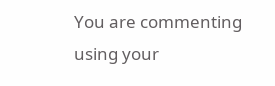You are commenting using your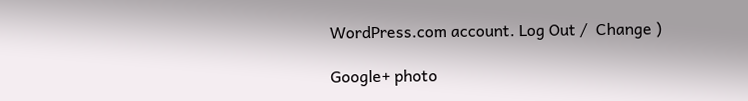WordPress.com account. Log Out /  Change )

Google+ photo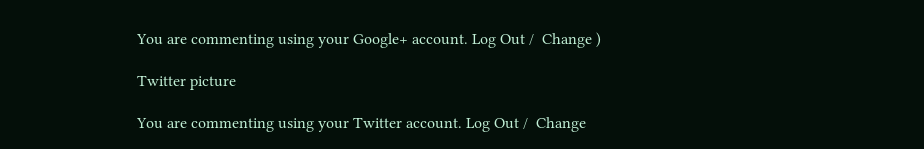You are commenting using your Google+ account. Log Out /  Change )

Twitter picture

You are commenting using your Twitter account. Log Out /  Change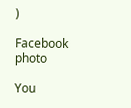)

Facebook photo

You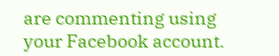are commenting using your Facebook account.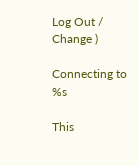Log Out /  Change )

Connecting to %s

This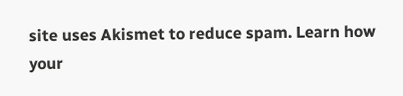site uses Akismet to reduce spam. Learn how your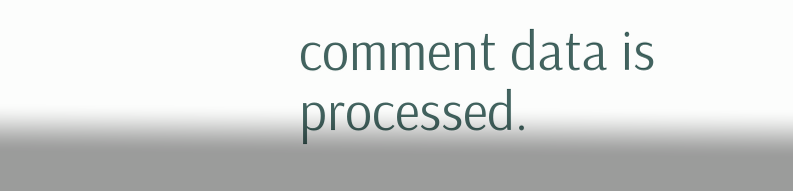comment data is processed.